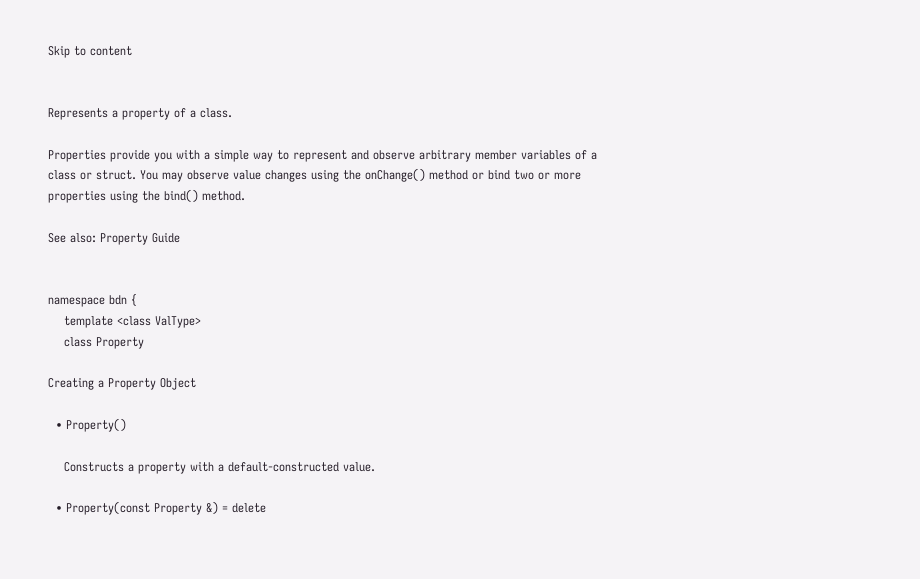Skip to content


Represents a property of a class.

Properties provide you with a simple way to represent and observe arbitrary member variables of a class or struct. You may observe value changes using the onChange() method or bind two or more properties using the bind() method.

See also: Property Guide


namespace bdn {
    template <class ValType>
    class Property

Creating a Property Object

  • Property()

    Constructs a property with a default-constructed value.

  • Property(const Property &) = delete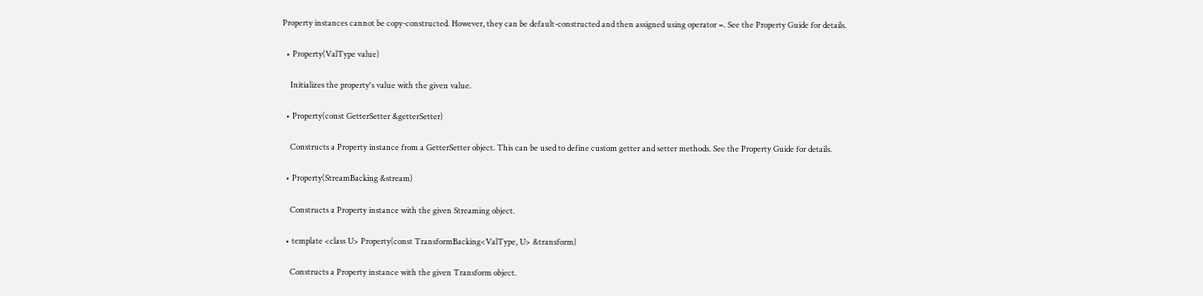Property instances cannot be copy-constructed. However, they can be default-constructed and then assigned using operator =. See the Property Guide for details.

  • Property(ValType value)

    Initializes the property's value with the given value.

  • Property(const GetterSetter &getterSetter)

    Constructs a Property instance from a GetterSetter object. This can be used to define custom getter and setter methods. See the Property Guide for details.

  • Property(StreamBacking &stream)

    Constructs a Property instance with the given Streaming object.

  • template <class U> Property(const TransformBacking<ValType, U> &transform)

    Constructs a Property instance with the given Transform object.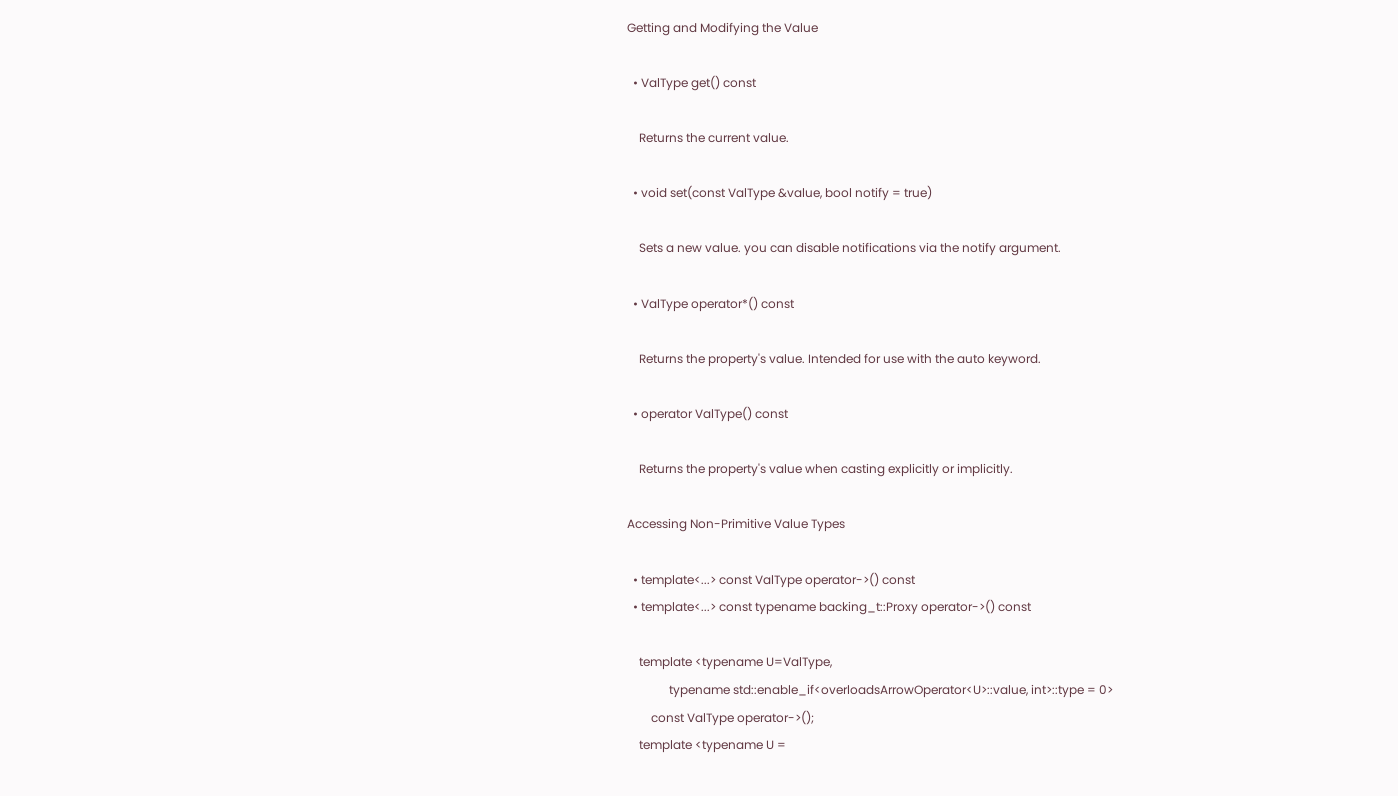Getting and Modifying the Value

  • ValType get() const

    Returns the current value.

  • void set(const ValType &value, bool notify = true)

    Sets a new value. you can disable notifications via the notify argument.

  • ValType operator*() const

    Returns the property's value. Intended for use with the auto keyword.

  • operator ValType() const

    Returns the property's value when casting explicitly or implicitly.

Accessing Non-Primitive Value Types

  • template<...> const ValType operator->() const
  • template<...> const typename backing_t::Proxy operator->() const

    template <typename U=ValType,
              typename std::enable_if<overloadsArrowOperator<U>::value, int>::type = 0>
        const ValType operator->();
    template <typename U =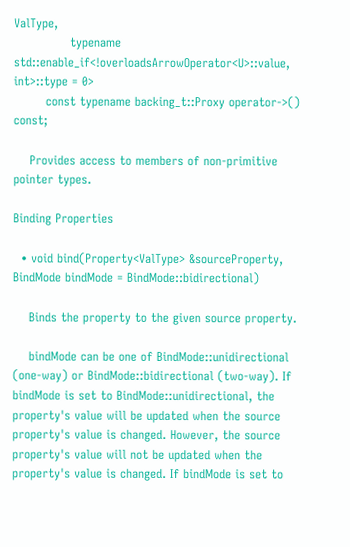ValType,
              typename std::enable_if<!overloadsArrowOperator<U>::value, int>::type = 0>
        const typename backing_t::Proxy operator->() const;

    Provides access to members of non-primitive pointer types.

Binding Properties

  • void bind(Property<ValType> &sourceProperty, BindMode bindMode = BindMode::bidirectional)

    Binds the property to the given source property.

    bindMode can be one of BindMode::unidirectional (one-way) or BindMode::bidirectional (two-way). If bindMode is set to BindMode::unidirectional, the property's value will be updated when the source property's value is changed. However, the source property's value will not be updated when the property's value is changed. If bindMode is set to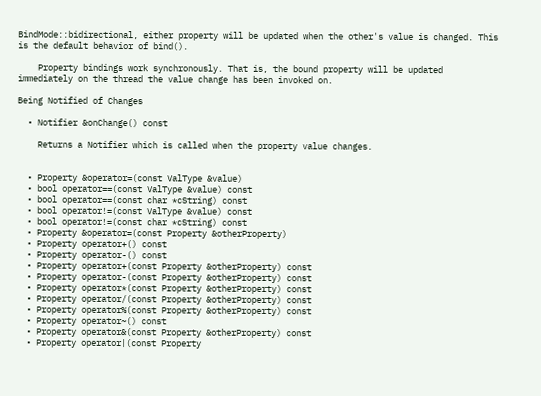BindMode::bidirectional, either property will be updated when the other's value is changed. This is the default behavior of bind().

    Property bindings work synchronously. That is, the bound property will be updated immediately on the thread the value change has been invoked on.

Being Notified of Changes

  • Notifier &onChange() const

    Returns a Notifier which is called when the property value changes.


  • Property &operator=(const ValType &value)
  • bool operator==(const ValType &value) const
  • bool operator==(const char *cString) const
  • bool operator!=(const ValType &value) const
  • bool operator!=(const char *cString) const
  • Property &operator=(const Property &otherProperty)
  • Property operator+() const
  • Property operator-() const
  • Property operator+(const Property &otherProperty) const
  • Property operator-(const Property &otherProperty) const
  • Property operator*(const Property &otherProperty) const
  • Property operator/(const Property &otherProperty) const
  • Property operator%(const Property &otherProperty) const
  • Property operator~() const
  • Property operator&(const Property &otherProperty) const
  • Property operator|(const Property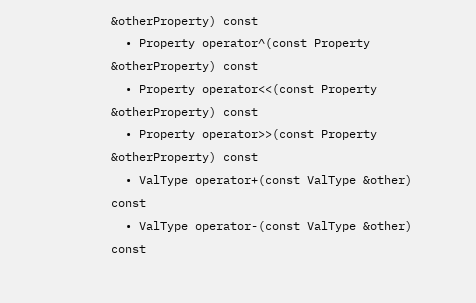&otherProperty) const
  • Property operator^(const Property &otherProperty) const
  • Property operator<<(const Property &otherProperty) const
  • Property operator>>(const Property &otherProperty) const
  • ValType operator+(const ValType &other) const
  • ValType operator-(const ValType &other) const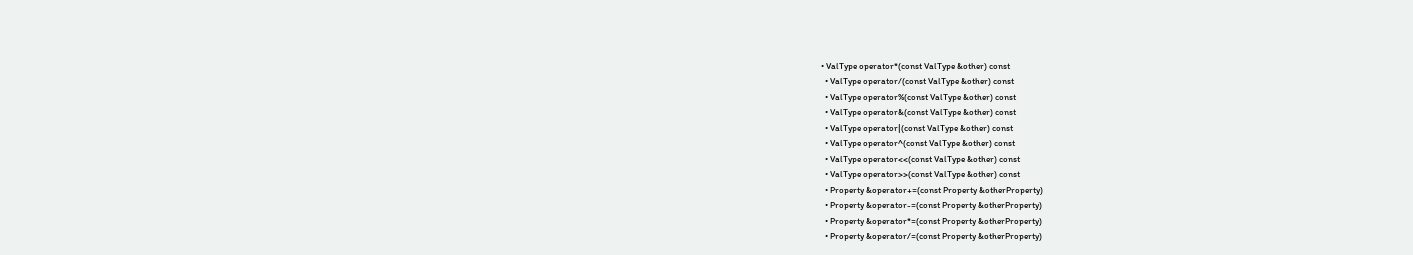• ValType operator*(const ValType &other) const
  • ValType operator/(const ValType &other) const
  • ValType operator%(const ValType &other) const
  • ValType operator&(const ValType &other) const
  • ValType operator|(const ValType &other) const
  • ValType operator^(const ValType &other) const
  • ValType operator<<(const ValType &other) const
  • ValType operator>>(const ValType &other) const
  • Property &operator+=(const Property &otherProperty)
  • Property &operator-=(const Property &otherProperty)
  • Property &operator*=(const Property &otherProperty)
  • Property &operator/=(const Property &otherProperty)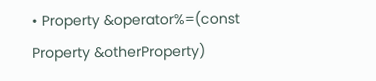• Property &operator%=(const Property &otherProperty)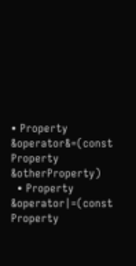• Property &operator&=(const Property &otherProperty)
  • Property &operator|=(const Property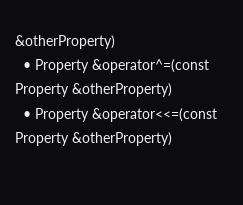&otherProperty)
  • Property &operator^=(const Property &otherProperty)
  • Property &operator<<=(const Property &otherProperty)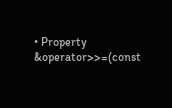• Property &operator>>=(const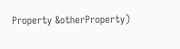Property &otherProperty)